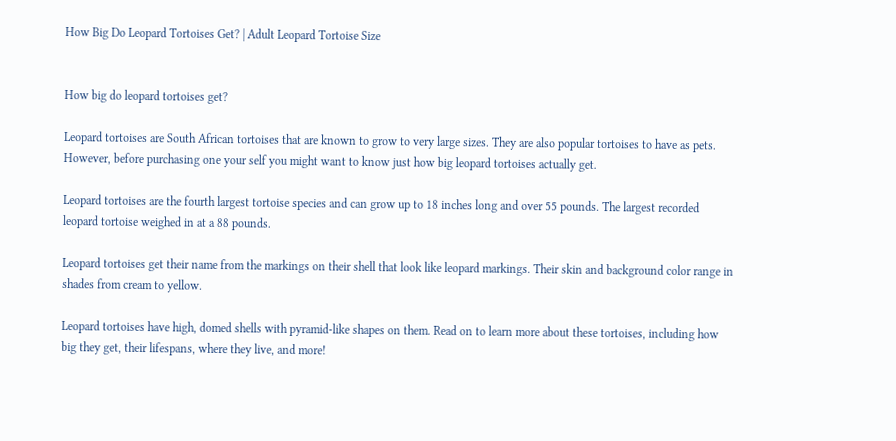How Big Do Leopard Tortoises Get? | Adult Leopard Tortoise Size


How big do leopard tortoises get?

Leopard tortoises are South African tortoises that are known to grow to very large sizes. They are also popular tortoises to have as pets. However, before purchasing one your self you might want to know just how big leopard tortoises actually get.

Leopard tortoises are the fourth largest tortoise species and can grow up to 18 inches long and over 55 pounds. The largest recorded leopard tortoise weighed in at a 88 pounds.

Leopard tortoises get their name from the markings on their shell that look like leopard markings. Their skin and background color range in shades from cream to yellow.

Leopard tortoises have high, domed shells with pyramid-like shapes on them. Read on to learn more about these tortoises, including how big they get, their lifespans, where they live, and more!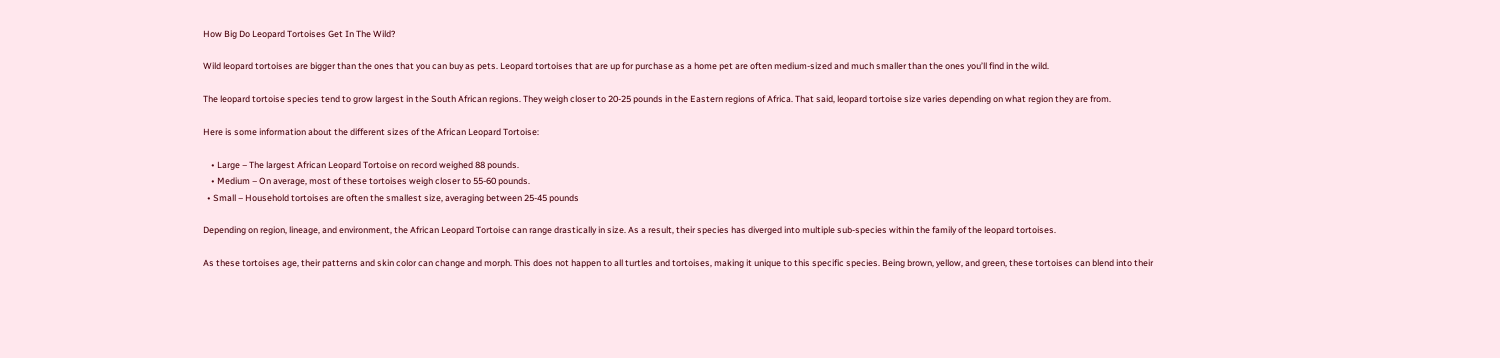How Big Do Leopard Tortoises Get In The Wild?

Wild leopard tortoises are bigger than the ones that you can buy as pets. Leopard tortoises that are up for purchase as a home pet are often medium-sized and much smaller than the ones you’ll find in the wild.

The leopard tortoise species tend to grow largest in the South African regions. They weigh closer to 20-25 pounds in the Eastern regions of Africa. That said, leopard tortoise size varies depending on what region they are from.

Here is some information about the different sizes of the African Leopard Tortoise:

    • Large – The largest African Leopard Tortoise on record weighed 88 pounds.
    • Medium – On average, most of these tortoises weigh closer to 55-60 pounds.
  • Small – Household tortoises are often the smallest size, averaging between 25-45 pounds

Depending on region, lineage, and environment, the African Leopard Tortoise can range drastically in size. As a result, their species has diverged into multiple sub-species within the family of the leopard tortoises.

As these tortoises age, their patterns and skin color can change and morph. This does not happen to all turtles and tortoises, making it unique to this specific species. Being brown, yellow, and green, these tortoises can blend into their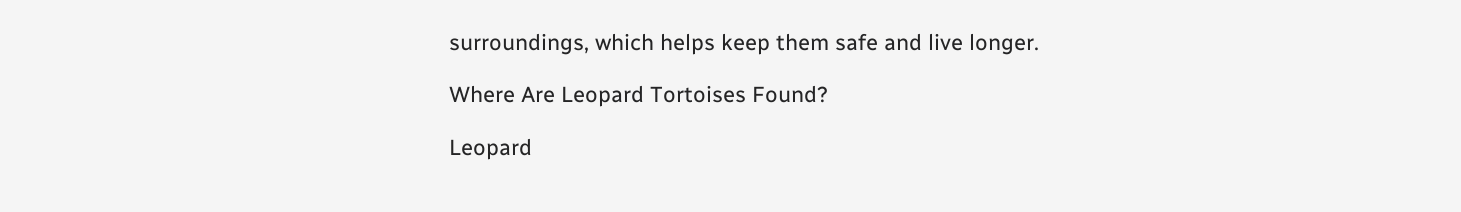surroundings, which helps keep them safe and live longer.

Where Are Leopard Tortoises Found?

Leopard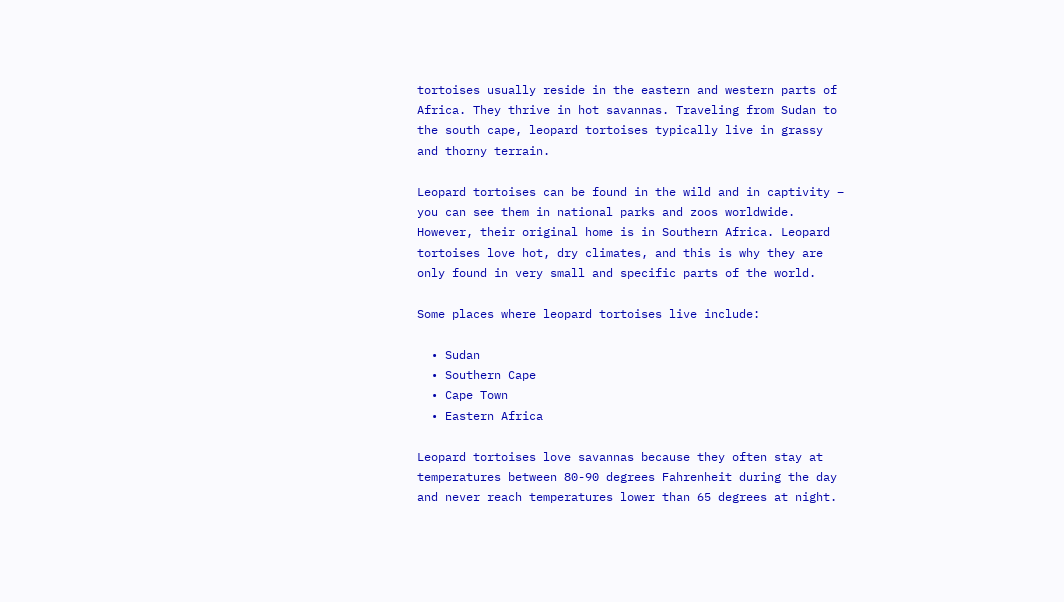tortoises usually reside in the eastern and western parts of Africa. They thrive in hot savannas. Traveling from Sudan to the south cape, leopard tortoises typically live in grassy and thorny terrain.

Leopard tortoises can be found in the wild and in captivity – you can see them in national parks and zoos worldwide. However, their original home is in Southern Africa. Leopard tortoises love hot, dry climates, and this is why they are only found in very small and specific parts of the world.

Some places where leopard tortoises live include:

  • Sudan
  • Southern Cape
  • Cape Town
  • Eastern Africa

Leopard tortoises love savannas because they often stay at temperatures between 80-90 degrees Fahrenheit during the day and never reach temperatures lower than 65 degrees at night.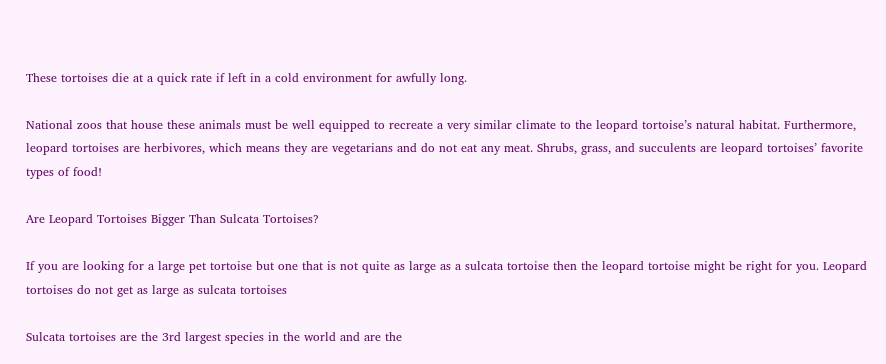These tortoises die at a quick rate if left in a cold environment for awfully long.

National zoos that house these animals must be well equipped to recreate a very similar climate to the leopard tortoise’s natural habitat. Furthermore, leopard tortoises are herbivores, which means they are vegetarians and do not eat any meat. Shrubs, grass, and succulents are leopard tortoises’ favorite types of food!

Are Leopard Tortoises Bigger Than Sulcata Tortoises?

If you are looking for a large pet tortoise but one that is not quite as large as a sulcata tortoise then the leopard tortoise might be right for you. Leopard tortoises do not get as large as sulcata tortoises

Sulcata tortoises are the 3rd largest species in the world and are the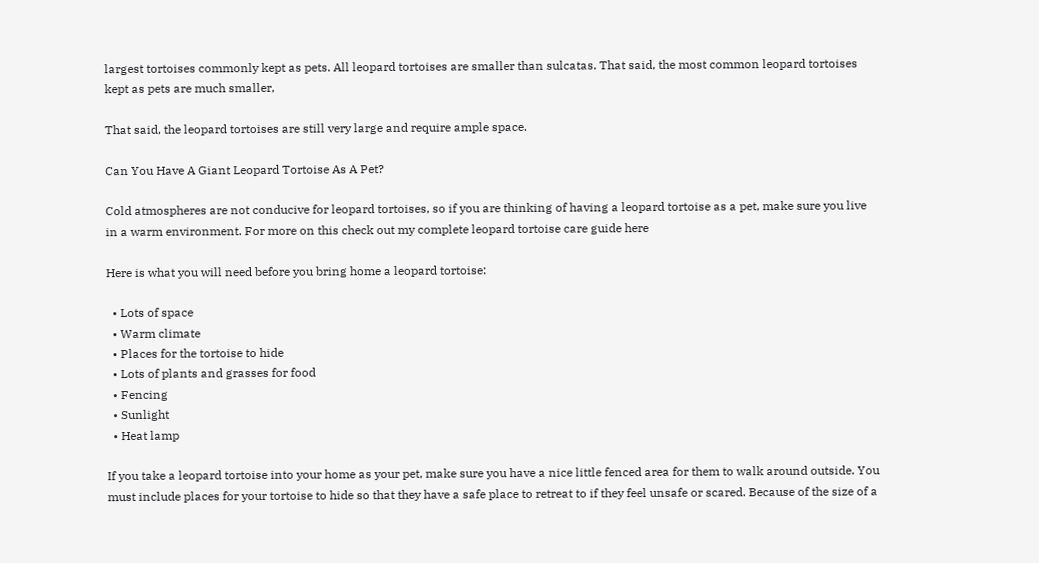largest tortoises commonly kept as pets. All leopard tortoises are smaller than sulcatas. That said, the most common leopard tortoises kept as pets are much smaller,

That said, the leopard tortoises are still very large and require ample space.

Can You Have A Giant Leopard Tortoise As A Pet?

Cold atmospheres are not conducive for leopard tortoises, so if you are thinking of having a leopard tortoise as a pet, make sure you live in a warm environment. For more on this check out my complete leopard tortoise care guide here

Here is what you will need before you bring home a leopard tortoise:

  • Lots of space
  • Warm climate
  • Places for the tortoise to hide
  • Lots of plants and grasses for food
  • Fencing
  • Sunlight
  • Heat lamp

If you take a leopard tortoise into your home as your pet, make sure you have a nice little fenced area for them to walk around outside. You must include places for your tortoise to hide so that they have a safe place to retreat to if they feel unsafe or scared. Because of the size of a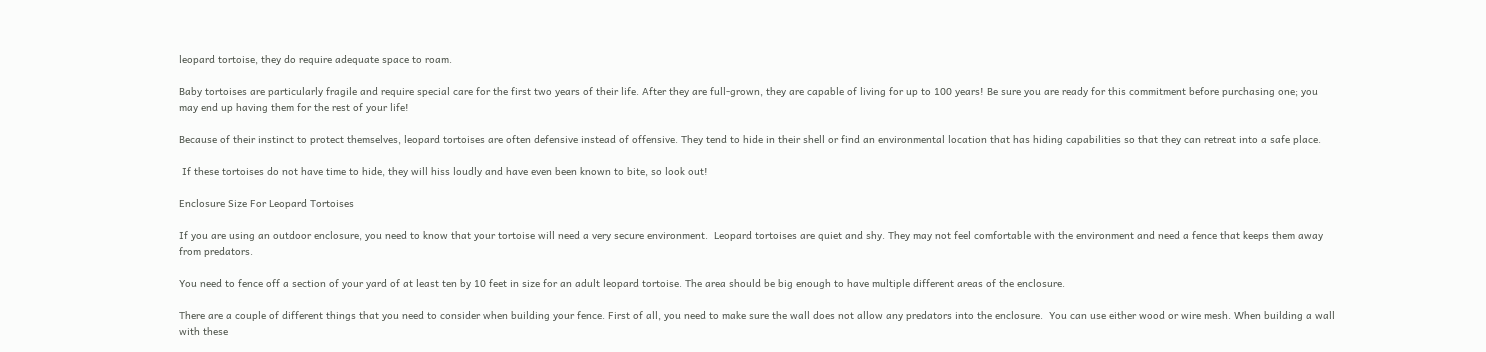leopard tortoise, they do require adequate space to roam.

Baby tortoises are particularly fragile and require special care for the first two years of their life. After they are full-grown, they are capable of living for up to 100 years! Be sure you are ready for this commitment before purchasing one; you may end up having them for the rest of your life!

Because of their instinct to protect themselves, leopard tortoises are often defensive instead of offensive. They tend to hide in their shell or find an environmental location that has hiding capabilities so that they can retreat into a safe place.

 If these tortoises do not have time to hide, they will hiss loudly and have even been known to bite, so look out!

Enclosure Size For Leopard Tortoises

If you are using an outdoor enclosure, you need to know that your tortoise will need a very secure environment.  Leopard tortoises are quiet and shy. They may not feel comfortable with the environment and need a fence that keeps them away from predators.

You need to fence off a section of your yard of at least ten by 10 feet in size for an adult leopard tortoise. The area should be big enough to have multiple different areas of the enclosure.

There are a couple of different things that you need to consider when building your fence. First of all, you need to make sure the wall does not allow any predators into the enclosure.  You can use either wood or wire mesh. When building a wall with these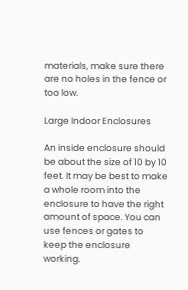materials, make sure there are no holes in the fence or too low.

Large Indoor Enclosures

An inside enclosure should be about the size of 10 by 10 feet. It may be best to make a whole room into the enclosure to have the right amount of space. You can use fences or gates to keep the enclosure working.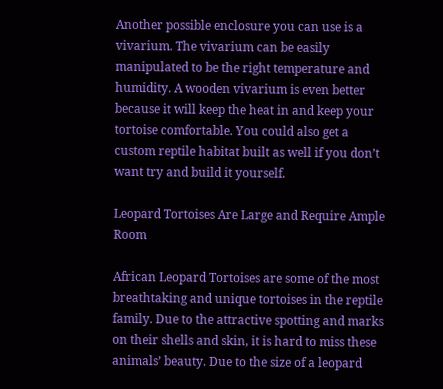Another possible enclosure you can use is a vivarium. The vivarium can be easily manipulated to be the right temperature and humidity. A wooden vivarium is even better because it will keep the heat in and keep your tortoise comfortable. You could also get a custom reptile habitat built as well if you don’t want try and build it yourself.

Leopard Tortoises Are Large and Require Ample Room

African Leopard Tortoises are some of the most breathtaking and unique tortoises in the reptile family. Due to the attractive spotting and marks on their shells and skin, it is hard to miss these animals’ beauty. Due to the size of a leopard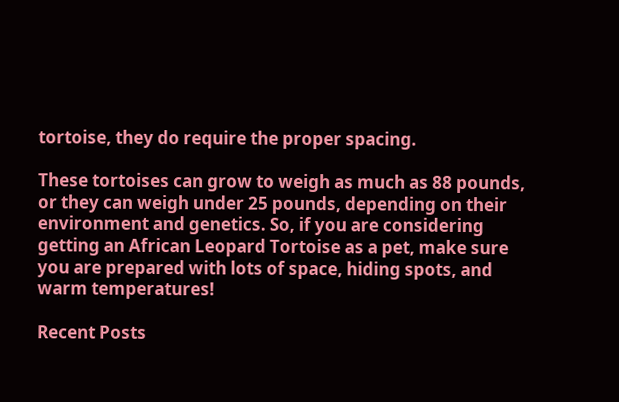tortoise, they do require the proper spacing.

These tortoises can grow to weigh as much as 88 pounds, or they can weigh under 25 pounds, depending on their environment and genetics. So, if you are considering getting an African Leopard Tortoise as a pet, make sure you are prepared with lots of space, hiding spots, and warm temperatures!

Recent Posts